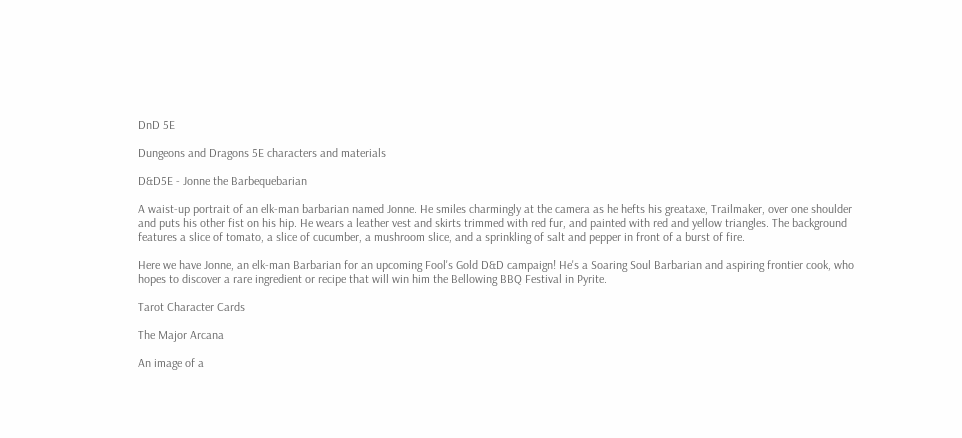DnD 5E

Dungeons and Dragons 5E characters and materials

D&D5E - Jonne the Barbequebarian

A waist-up portrait of an elk-man barbarian named Jonne. He smiles charmingly at the camera as he hefts his greataxe, Trailmaker, over one shoulder and puts his other fist on his hip. He wears a leather vest and skirts trimmed with red fur, and painted with red and yellow triangles. The background features a slice of tomato, a slice of cucumber, a mushroom slice, and a sprinkling of salt and pepper in front of a burst of fire.

Here we have Jonne, an elk-man Barbarian for an upcoming Fool's Gold D&D campaign! He's a Soaring Soul Barbarian and aspiring frontier cook, who hopes to discover a rare ingredient or recipe that will win him the Bellowing BBQ Festival in Pyrite.

Tarot Character Cards

The Major Arcana

An image of a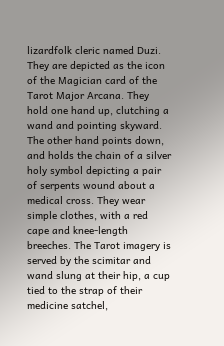lizardfolk cleric named Duzi. They are depicted as the icon of the Magician card of the Tarot Major Arcana. They hold one hand up, clutching a wand and pointing skyward. The other hand points down, and holds the chain of a silver holy symbol depicting a pair of serpents wound about a medical cross. They wear simple clothes, with a red cape and knee-length breeches. The Tarot imagery is served by the scimitar and wand slung at their hip, a cup tied to the strap of their medicine satchel,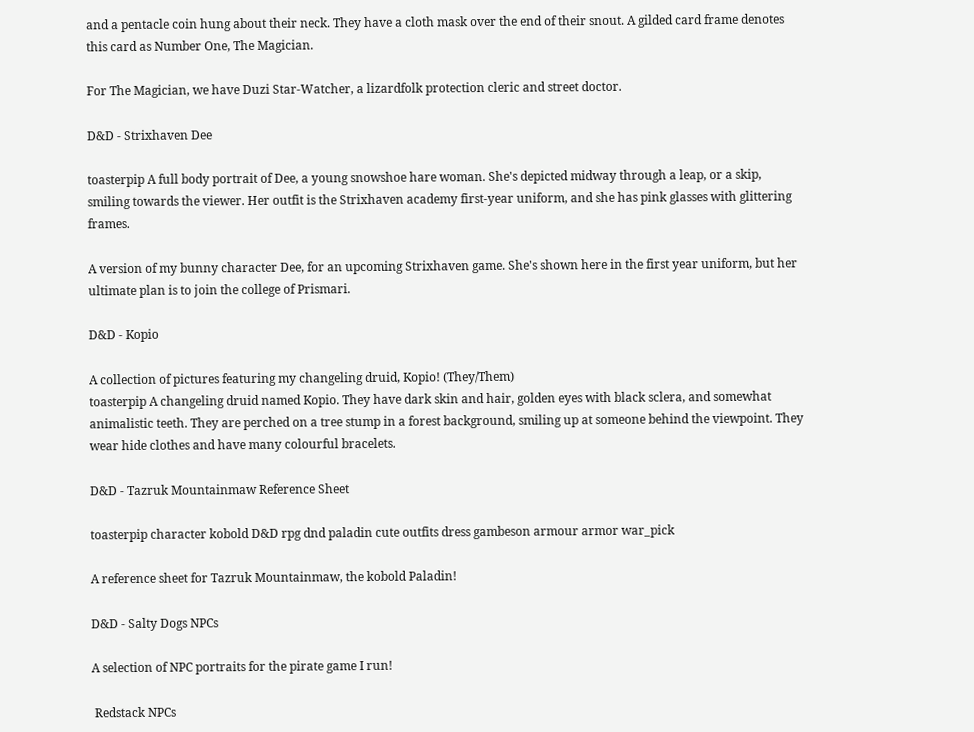and a pentacle coin hung about their neck. They have a cloth mask over the end of their snout. A gilded card frame denotes this card as Number One, The Magician.

For The Magician, we have Duzi Star-Watcher, a lizardfolk protection cleric and street doctor.

D&D - Strixhaven Dee

toasterpip A full body portrait of Dee, a young snowshoe hare woman. She's depicted midway through a leap, or a skip, smiling towards the viewer. Her outfit is the Strixhaven academy first-year uniform, and she has pink glasses with glittering frames.

A version of my bunny character Dee, for an upcoming Strixhaven game. She's shown here in the first year uniform, but her ultimate plan is to join the college of Prismari.

D&D - Kopio

A collection of pictures featuring my changeling druid, Kopio! (They/Them)
toasterpip A changeling druid named Kopio. They have dark skin and hair, golden eyes with black sclera, and somewhat animalistic teeth. They are perched on a tree stump in a forest background, smiling up at someone behind the viewpoint. They wear hide clothes and have many colourful bracelets.

D&D - Tazruk Mountainmaw Reference Sheet

toasterpip character kobold D&D rpg dnd paladin cute outfits dress gambeson armour armor war_pick

A reference sheet for Tazruk Mountainmaw, the kobold Paladin!

D&D - Salty Dogs NPCs

A selection of NPC portraits for the pirate game I run!

 Redstack NPCs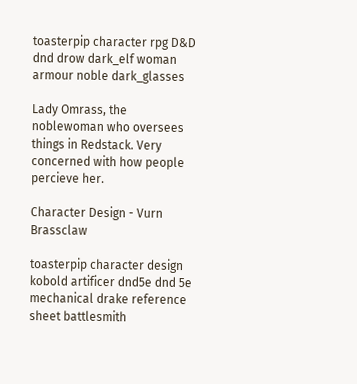toasterpip character rpg D&D dnd drow dark_elf woman armour noble dark_glasses

Lady Omrass, the noblewoman who oversees things in Redstack. Very concerned with how people percieve her.

Character Design - Vurn Brassclaw

toasterpip character design kobold artificer dnd5e dnd 5e mechanical drake reference sheet battlesmith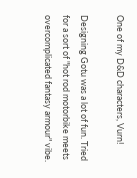One of my D&D characters, Vurn!

Designing Gotu was a lot of fun. Tried for a sort of "hot rod motorbike meets overcomplicated fantasy armour" vibe.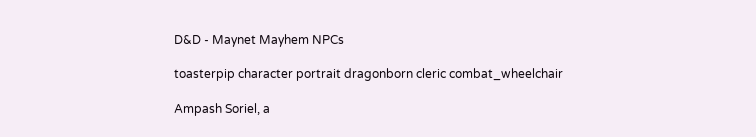D&D - Maynet Mayhem NPCs

toasterpip character portrait dragonborn cleric combat_wheelchair

Ampash Soriel, a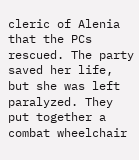cleric of Alenia that the PCs rescued. The party saved her life, but she was left paralyzed. They put together a combat wheelchair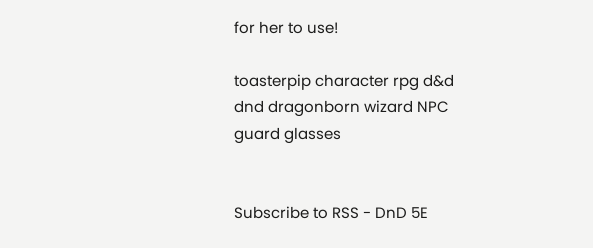for her to use!

toasterpip character rpg d&d dnd dragonborn wizard NPC guard glasses


Subscribe to RSS - DnD 5E